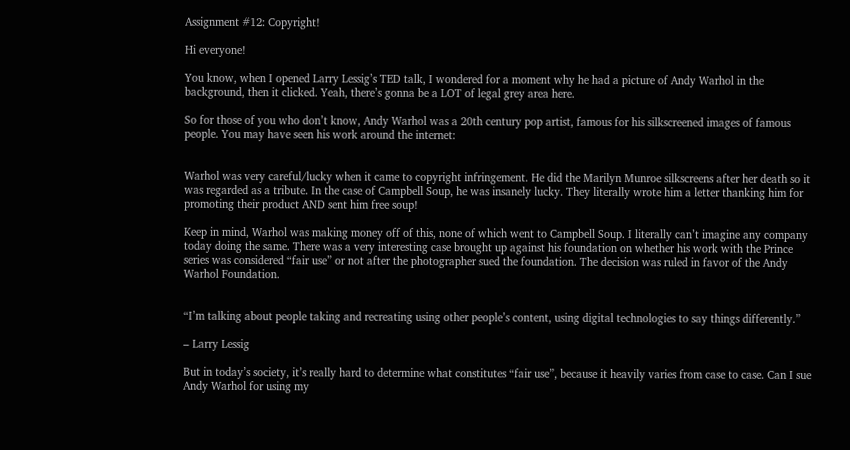Assignment #12: Copyright!

Hi everyone!

You know, when I opened Larry Lessig’s TED talk, I wondered for a moment why he had a picture of Andy Warhol in the background, then it clicked. Yeah, there’s gonna be a LOT of legal grey area here.

So for those of you who don’t know, Andy Warhol was a 20th century pop artist, famous for his silkscreened images of famous people. You may have seen his work around the internet:


Warhol was very careful/lucky when it came to copyright infringement. He did the Marilyn Munroe silkscreens after her death so it was regarded as a tribute. In the case of Campbell Soup, he was insanely lucky. They literally wrote him a letter thanking him for promoting their product AND sent him free soup!

Keep in mind, Warhol was making money off of this, none of which went to Campbell Soup. I literally can’t imagine any company today doing the same. There was a very interesting case brought up against his foundation on whether his work with the Prince series was considered “fair use” or not after the photographer sued the foundation. The decision was ruled in favor of the Andy Warhol Foundation.


“I’m talking about people taking and recreating using other people’s content, using digital technologies to say things differently.”

– Larry Lessig

But in today’s society, it’s really hard to determine what constitutes “fair use”, because it heavily varies from case to case. Can I sue Andy Warhol for using my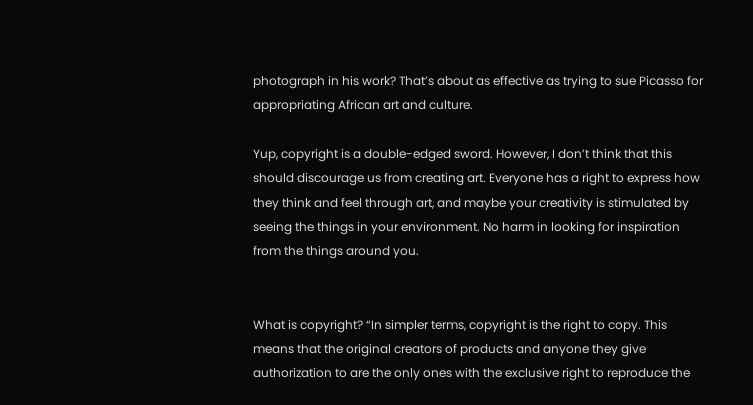photograph in his work? That’s about as effective as trying to sue Picasso for appropriating African art and culture.

Yup, copyright is a double-edged sword. However, I don’t think that this should discourage us from creating art. Everyone has a right to express how they think and feel through art, and maybe your creativity is stimulated by seeing the things in your environment. No harm in looking for inspiration from the things around you.


What is copyright? “In simpler terms, copyright is the right to copy. This means that the original creators of products and anyone they give authorization to are the only ones with the exclusive right to reproduce the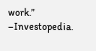work.” –Investopedia.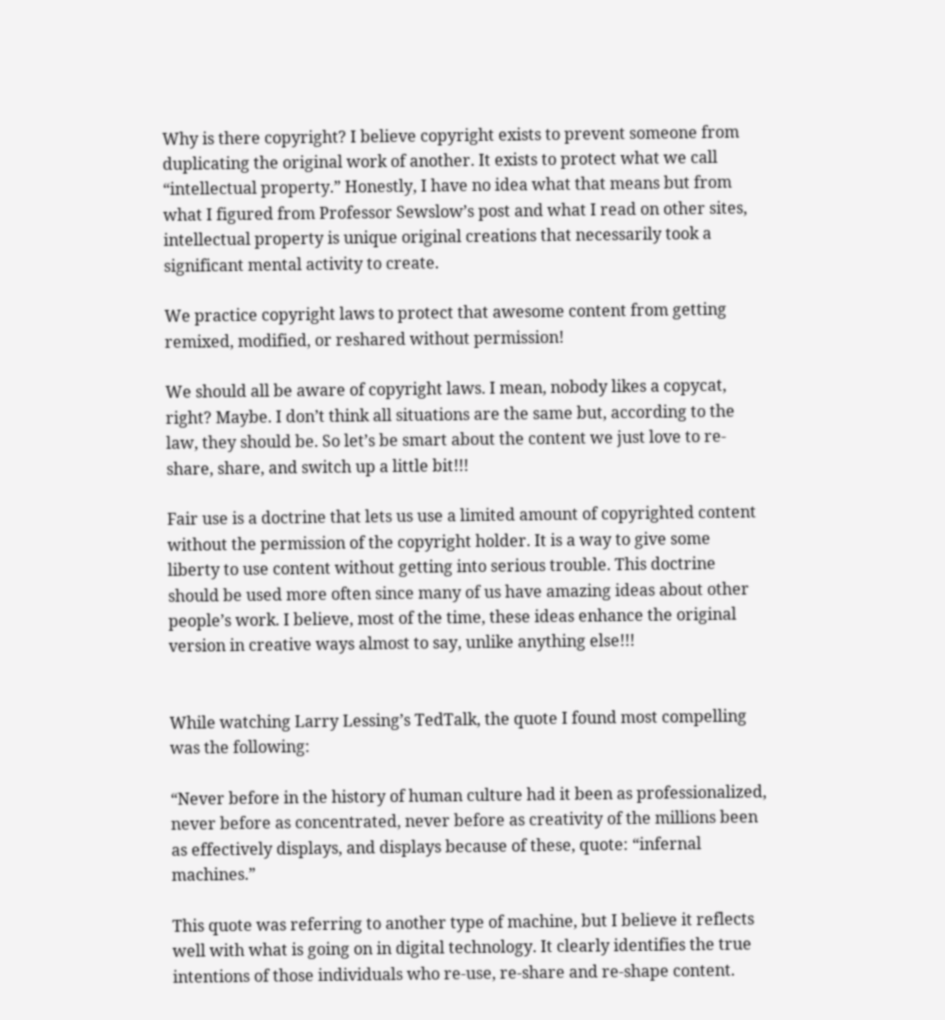Why is there copyright? I believe copyright exists to prevent someone from duplicating the original work of another. It exists to protect what we call “intellectual property.” Honestly, I have no idea what that means but from what I figured from Professor Sewslow’s post and what I read on other sites,  intellectual property is unique original creations that necessarily took a significant mental activity to create.

We practice copyright laws to protect that awesome content from getting remixed, modified, or reshared without permission!

We should all be aware of copyright laws. I mean, nobody likes a copycat, right? Maybe. I don’t think all situations are the same but, according to the law, they should be. So let’s be smart about the content we just love to re-share, share, and switch up a little bit!!!

Fair use is a doctrine that lets us use a limited amount of copyrighted content without the permission of the copyright holder. It is a way to give some liberty to use content without getting into serious trouble. This doctrine should be used more often since many of us have amazing ideas about other people’s work. I believe, most of the time, these ideas enhance the original version in creative ways almost to say, unlike anything else!!!


While watching Larry Lessing’s TedTalk, the quote I found most compelling was the following:

“Never before in the history of human culture had it been as professionalized, never before as concentrated, never before as creativity of the millions been as effectively displays, and displays because of these, quote: “infernal machines.”

This quote was referring to another type of machine, but I believe it reflects well with what is going on in digital technology. It clearly identifies the true intentions of those individuals who re-use, re-share and re-shape content.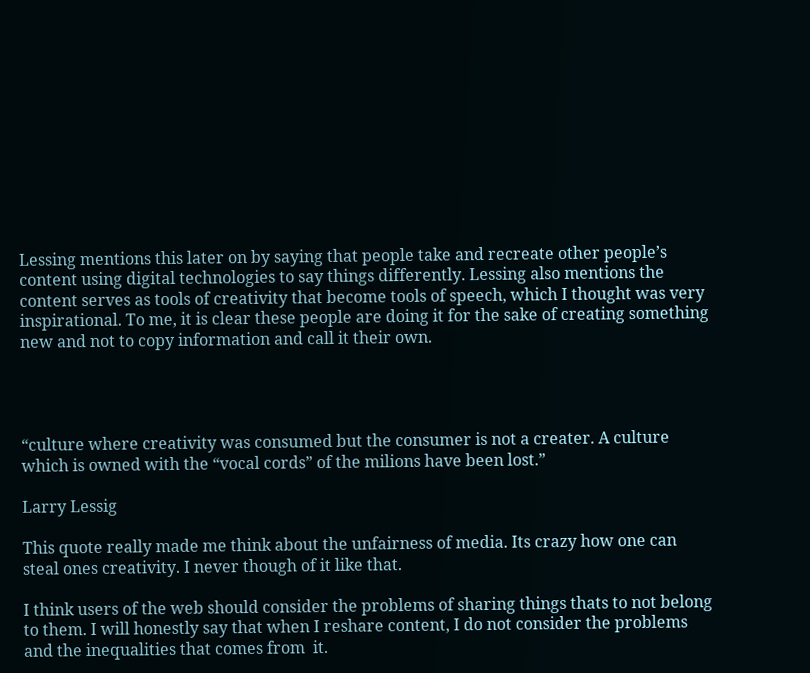Lessing mentions this later on by saying that people take and recreate other people’s content using digital technologies to say things differently. Lessing also mentions the content serves as tools of creativity that become tools of speech, which I thought was very inspirational. To me, it is clear these people are doing it for the sake of creating something new and not to copy information and call it their own.




“culture where creativity was consumed but the consumer is not a creater. A culture which is owned with the “vocal cords” of the milions have been lost.”

Larry Lessig

This quote really made me think about the unfairness of media. Its crazy how one can steal ones creativity. I never though of it like that.

I think users of the web should consider the problems of sharing things thats to not belong to them. I will honestly say that when I reshare content, I do not consider the problems and the inequalities that comes from  it.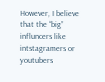However, I believe that the “big” influncers like intstagramers or youtubers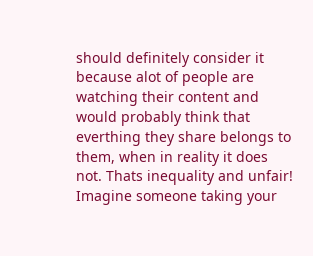should definitely consider it because alot of people are watching their content and would probably think that everthing they share belongs to them, when in reality it does not. Thats inequality and unfair! Imagine someone taking your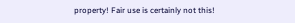property! Fair use is certainly not this!